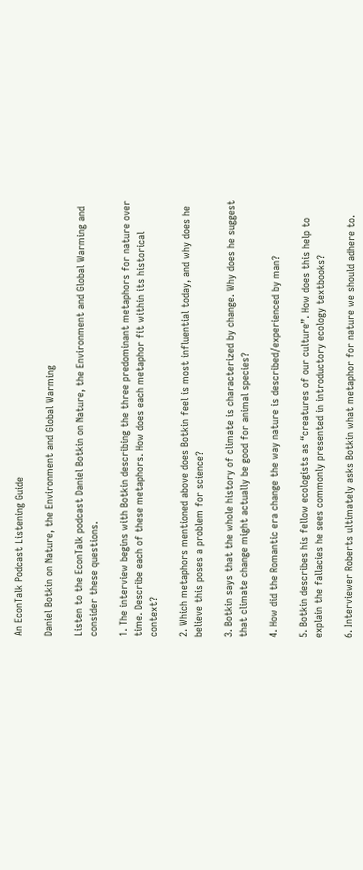An EconTalk Podcast Listening Guide

Daniel Botkin on Nature, the Environment and Global Warming

Listen to the EconTalk podcast Daniel Botkin on Nature, the Environment and Global Warming and consider these questions.

1. The interview begins with Botkin describing the three predominant metaphors for nature over time. Describe each of these metaphors. How does each metaphor fit within its historical context?

2. Which metaphors mentioned above does Botkin feel is most influential today, and why does he believe this poses a problem for science?

3. Botkin says that the whole history of climate is characterized by change. Why does he suggest that climate change might actually be good for animal species?

4. How did the Romantic era change the way nature is described/experienced by man?

5. Botkin describes his fellow ecologists as “creatures of our culture”. How does this help to explain the fallacies he sees commonly presented in introductory ecology textbooks?

6. Interviewer Roberts ultimately asks Botkin what metaphor for nature we should adhere to.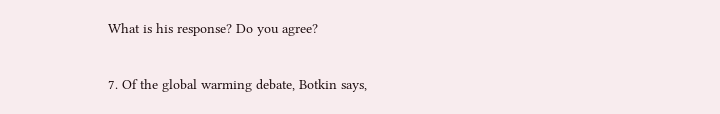What is his response? Do you agree?

7. Of the global warming debate, Botkin says,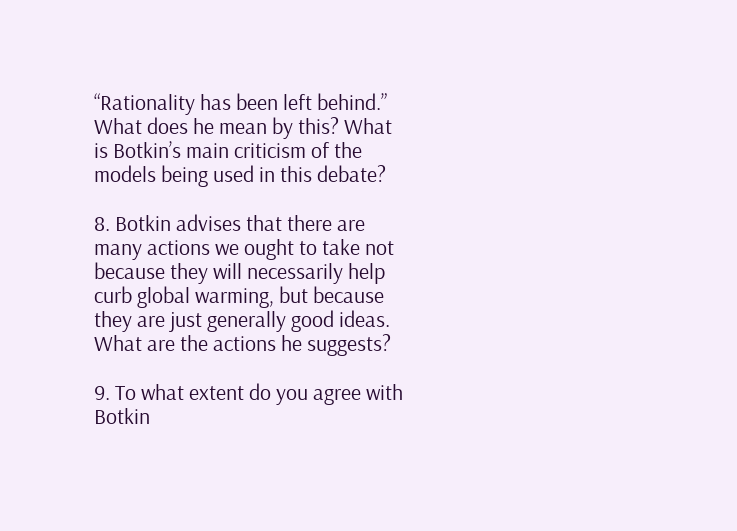“Rationality has been left behind.” What does he mean by this? What is Botkin’s main criticism of the models being used in this debate?

8. Botkin advises that there are many actions we ought to take not because they will necessarily help curb global warming, but because they are just generally good ideas. What are the actions he suggests?

9. To what extent do you agree with Botkin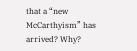that a “new McCarthyism” has arrived? Why?